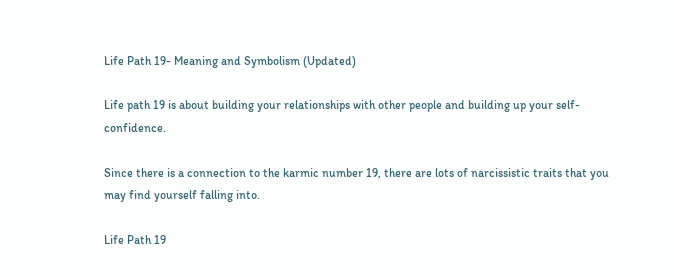Life Path 19- Meaning and Symbolism (Updated)

Life path 19 is about building your relationships with other people and building up your self-confidence.

Since there is a connection to the karmic number 19, there are lots of narcissistic traits that you may find yourself falling into.

Life Path 19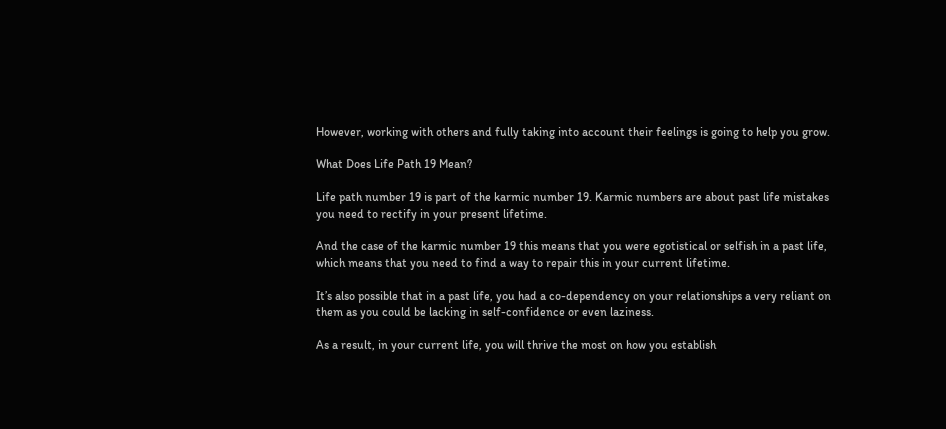However, working with others and fully taking into account their feelings is going to help you grow.

What Does Life Path 19 Mean?

Life path number 19 is part of the karmic number 19. Karmic numbers are about past life mistakes you need to rectify in your present lifetime.

And the case of the karmic number 19 this means that you were egotistical or selfish in a past life, which means that you need to find a way to repair this in your current lifetime.

It’s also possible that in a past life, you had a co-dependency on your relationships a very reliant on them as you could be lacking in self-confidence or even laziness.

As a result, in your current life, you will thrive the most on how you establish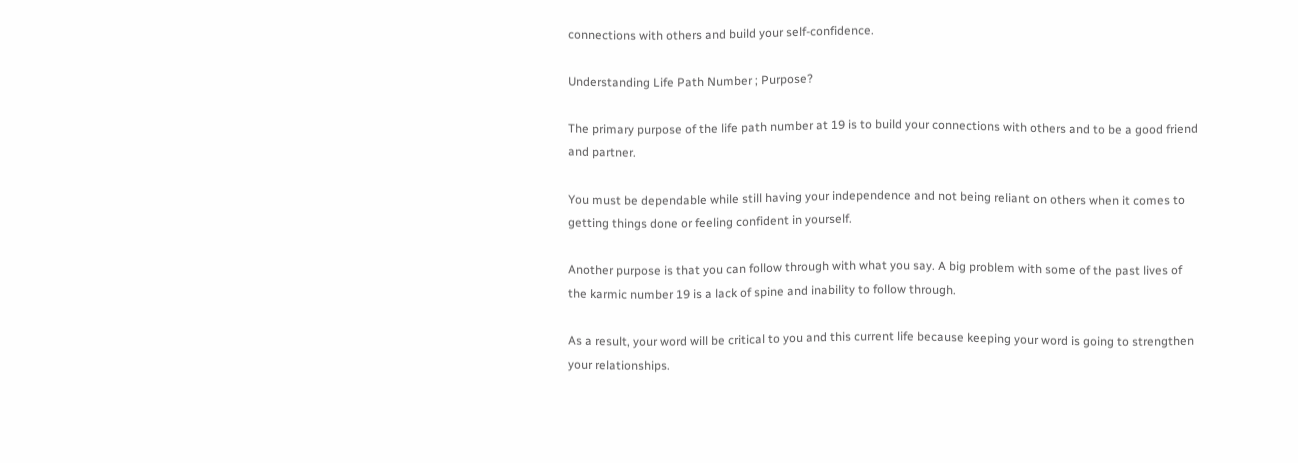connections with others and build your self-confidence.

Understanding Life Path Number ; Purpose?

The primary purpose of the life path number at 19 is to build your connections with others and to be a good friend and partner.

You must be dependable while still having your independence and not being reliant on others when it comes to getting things done or feeling confident in yourself.

Another purpose is that you can follow through with what you say. A big problem with some of the past lives of the karmic number 19 is a lack of spine and inability to follow through.

As a result, your word will be critical to you and this current life because keeping your word is going to strengthen your relationships.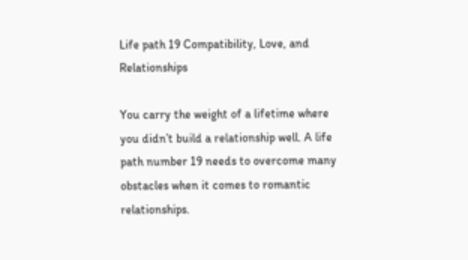Life path 19 Compatibility, Love, and Relationships

You carry the weight of a lifetime where you didn’t build a relationship well. A life path number 19 needs to overcome many obstacles when it comes to romantic relationships.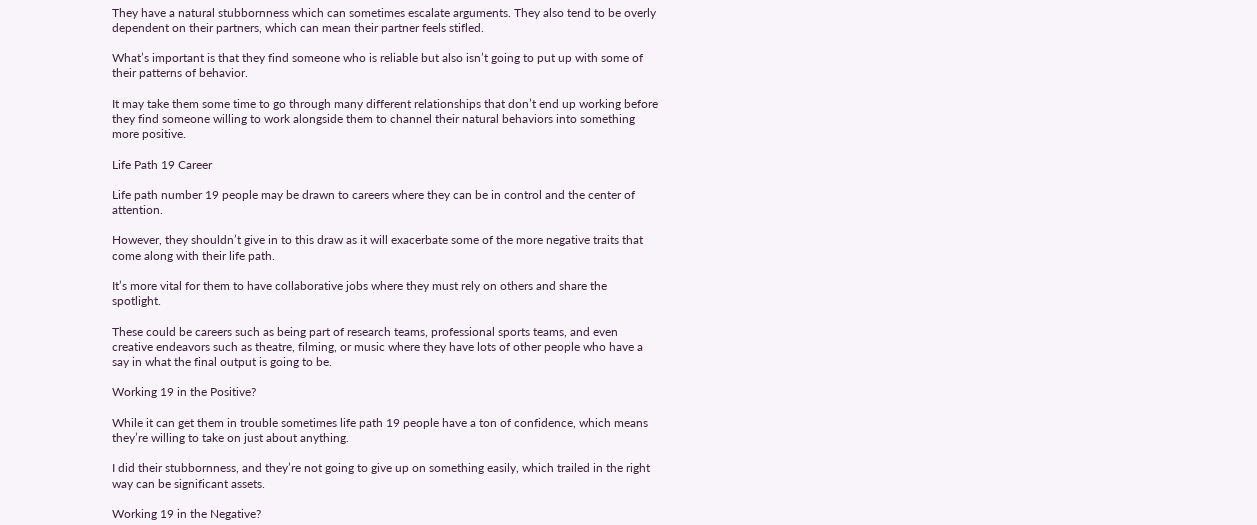They have a natural stubbornness which can sometimes escalate arguments. They also tend to be overly dependent on their partners, which can mean their partner feels stifled.

What’s important is that they find someone who is reliable but also isn’t going to put up with some of their patterns of behavior.

It may take them some time to go through many different relationships that don’t end up working before they find someone willing to work alongside them to channel their natural behaviors into something more positive.

Life Path 19 Career

Life path number 19 people may be drawn to careers where they can be in control and the center of attention.

However, they shouldn’t give in to this draw as it will exacerbate some of the more negative traits that come along with their life path.

It’s more vital for them to have collaborative jobs where they must rely on others and share the spotlight.

These could be careers such as being part of research teams, professional sports teams, and even creative endeavors such as theatre, filming, or music where they have lots of other people who have a say in what the final output is going to be.

Working 19 in the Positive?

While it can get them in trouble sometimes life path 19 people have a ton of confidence, which means they’re willing to take on just about anything.

I did their stubbornness, and they’re not going to give up on something easily, which trailed in the right way can be significant assets.

Working 19 in the Negative?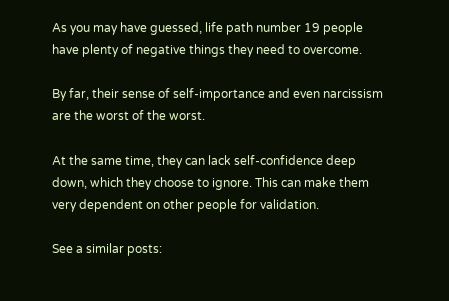As you may have guessed, life path number 19 people have plenty of negative things they need to overcome.

By far, their sense of self-importance and even narcissism are the worst of the worst.

At the same time, they can lack self-confidence deep down, which they choose to ignore. This can make them very dependent on other people for validation.

See a similar posts: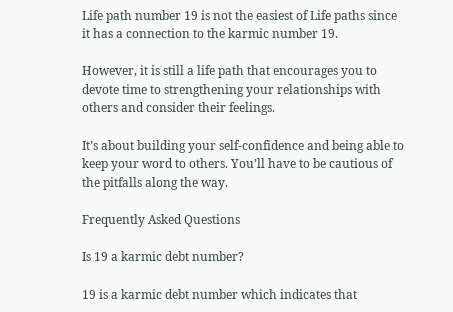Life path number 19 is not the easiest of Life paths since it has a connection to the karmic number 19.

However, it is still a life path that encourages you to devote time to strengthening your relationships with others and consider their feelings.

It’s about building your self-confidence and being able to keep your word to others. You’ll have to be cautious of the pitfalls along the way.

Frequently Asked Questions

Is 19 a karmic debt number?

19 is a karmic debt number which indicates that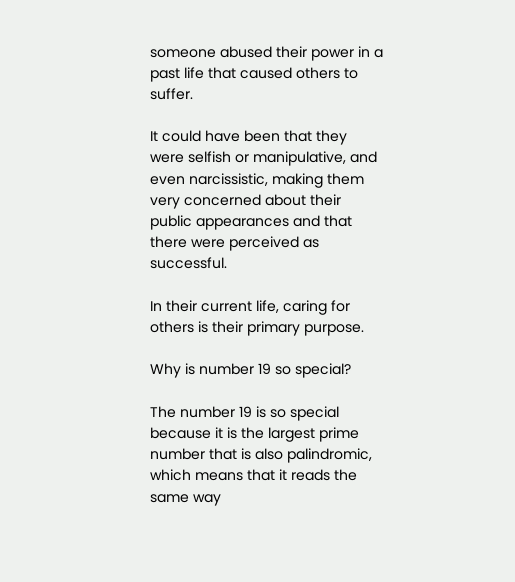someone abused their power in a past life that caused others to suffer.

It could have been that they were selfish or manipulative, and even narcissistic, making them very concerned about their public appearances and that there were perceived as successful.

In their current life, caring for others is their primary purpose.

Why is number 19 so special?

The number 19 is so special because it is the largest prime number that is also palindromic, which means that it reads the same way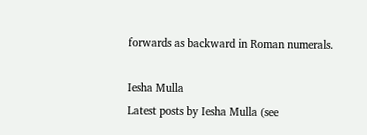forwards as backward in Roman numerals.

Iesha Mulla
Latest posts by Iesha Mulla (see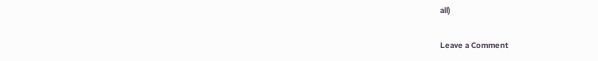all)

Leave a Comment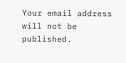Your email address will not be published.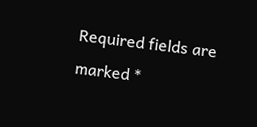Required fields are marked *